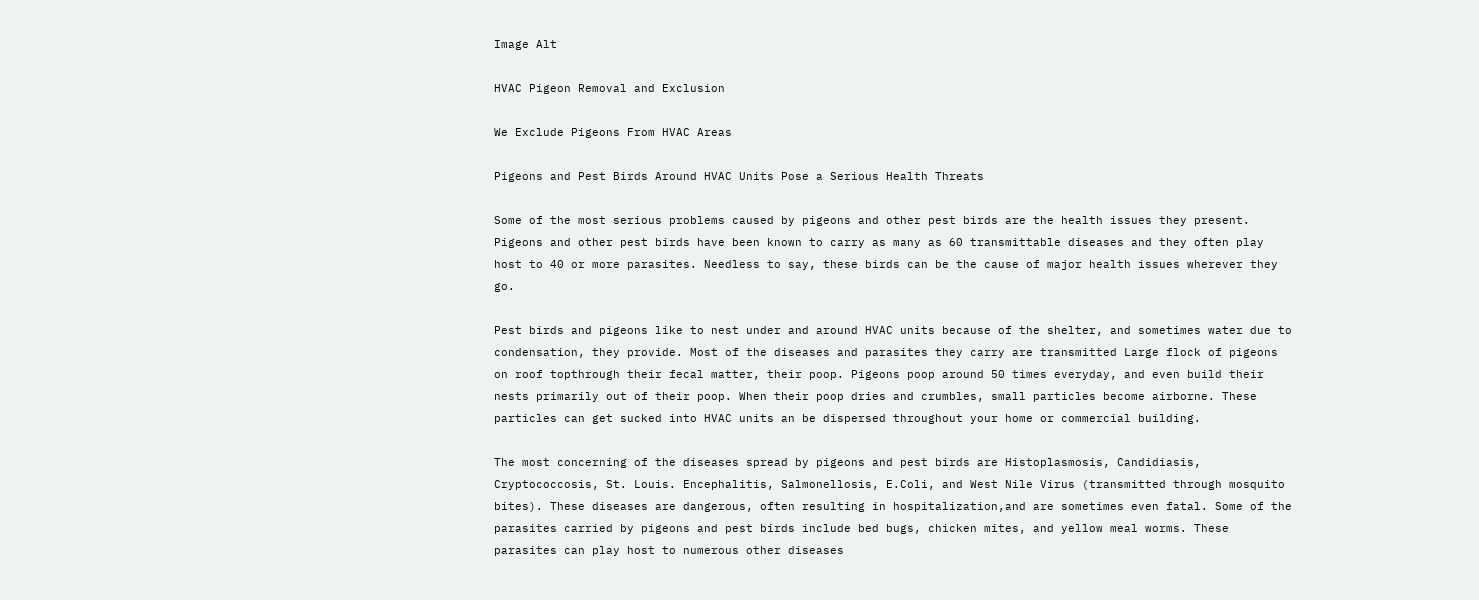Image Alt

HVAC Pigeon Removal and Exclusion

We Exclude Pigeons From HVAC Areas

Pigeons and Pest Birds Around HVAC Units Pose a Serious Health Threats

Some of the most serious problems caused by pigeons and other pest birds are the health issues they present. Pigeons and other pest birds have been known to carry as many as 60 transmittable diseases and they often play host to 40 or more parasites. Needless to say, these birds can be the cause of major health issues wherever they go.

Pest birds and pigeons like to nest under and around HVAC units because of the shelter, and sometimes water due to condensation, they provide. Most of the diseases and parasites they carry are transmitted Large flock of pigeons on roof topthrough their fecal matter, their poop. Pigeons poop around 50 times everyday, and even build their nests primarily out of their poop. When their poop dries and crumbles, small particles become airborne. These particles can get sucked into HVAC units an be dispersed throughout your home or commercial building.

The most concerning of the diseases spread by pigeons and pest birds are Histoplasmosis, Candidiasis, Cryptococcosis, St. Louis. Encephalitis, Salmonellosis, E.Coli, and West Nile Virus (transmitted through mosquito bites). These diseases are dangerous, often resulting in hospitalization,and are sometimes even fatal. Some of the parasites carried by pigeons and pest birds include bed bugs, chicken mites, and yellow meal worms. These parasites can play host to numerous other diseases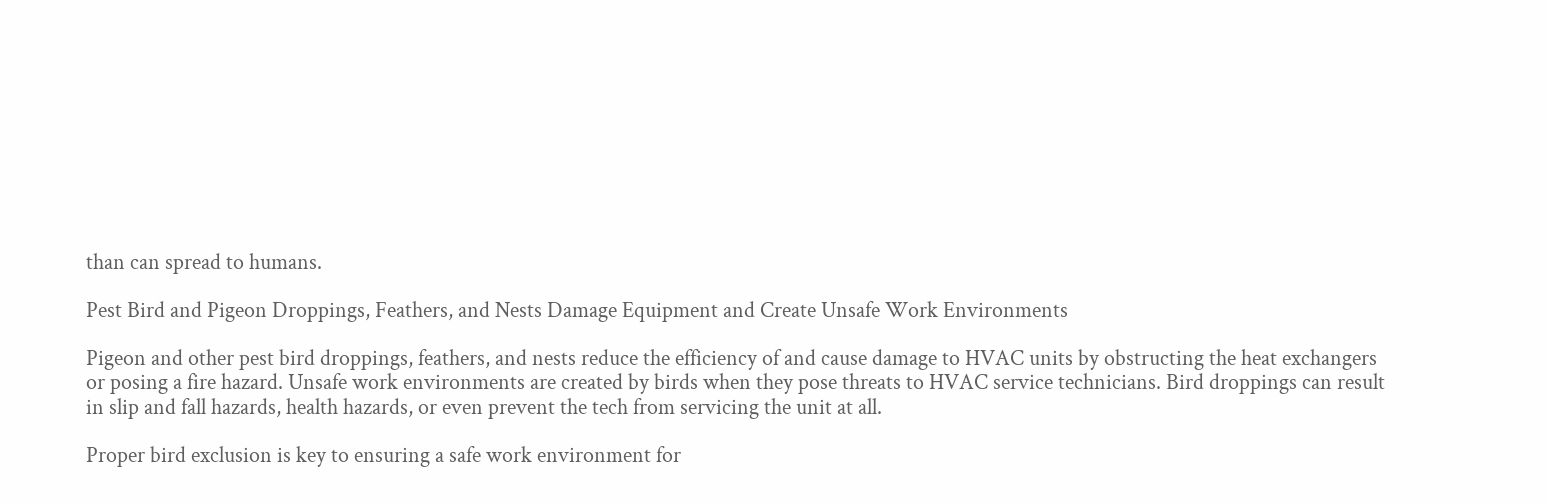than can spread to humans.

Pest Bird and Pigeon Droppings, Feathers, and Nests Damage Equipment and Create Unsafe Work Environments

Pigeon and other pest bird droppings, feathers, and nests reduce the efficiency of and cause damage to HVAC units by obstructing the heat exchangers or posing a fire hazard. Unsafe work environments are created by birds when they pose threats to HVAC service technicians. Bird droppings can result in slip and fall hazards, health hazards, or even prevent the tech from servicing the unit at all.

Proper bird exclusion is key to ensuring a safe work environment for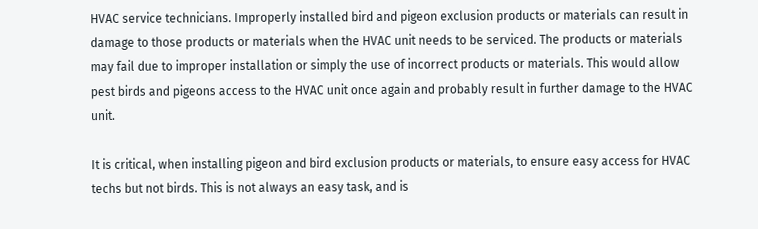HVAC service technicians. Improperly installed bird and pigeon exclusion products or materials can result in damage to those products or materials when the HVAC unit needs to be serviced. The products or materials may fail due to improper installation or simply the use of incorrect products or materials. This would allow pest birds and pigeons access to the HVAC unit once again and probably result in further damage to the HVAC unit.

It is critical, when installing pigeon and bird exclusion products or materials, to ensure easy access for HVAC techs but not birds. This is not always an easy task, and is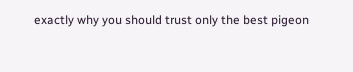exactly why you should trust only the best pigeon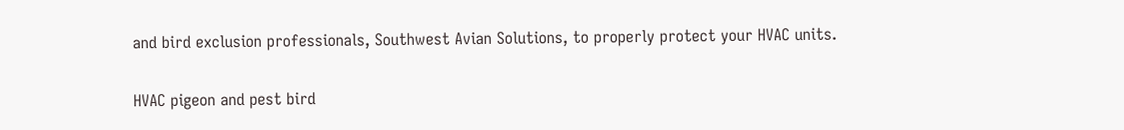and bird exclusion professionals, Southwest Avian Solutions, to properly protect your HVAC units.

HVAC pigeon and pest bird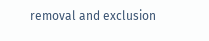removal and exclusion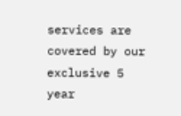services are covered by our exclusive 5 year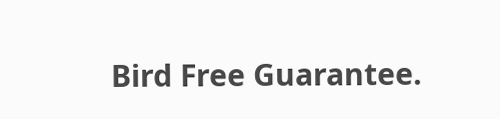Bird Free Guarantee.